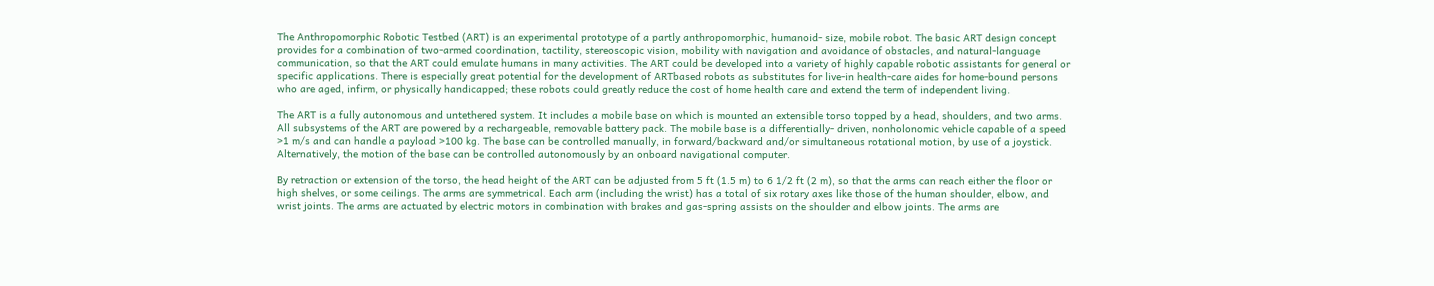The Anthropomorphic Robotic Testbed (ART) is an experimental prototype of a partly anthropomorphic, humanoid- size, mobile robot. The basic ART design concept provides for a combination of two-armed coordination, tactility, stereoscopic vision, mobility with navigation and avoidance of obstacles, and natural-language communication, so that the ART could emulate humans in many activities. The ART could be developed into a variety of highly capable robotic assistants for general or specific applications. There is especially great potential for the development of ARTbased robots as substitutes for live-in health-care aides for home-bound persons who are aged, infirm, or physically handicapped; these robots could greatly reduce the cost of home health care and extend the term of independent living.

The ART is a fully autonomous and untethered system. It includes a mobile base on which is mounted an extensible torso topped by a head, shoulders, and two arms. All subsystems of the ART are powered by a rechargeable, removable battery pack. The mobile base is a differentially- driven, nonholonomic vehicle capable of a speed >1 m/s and can handle a payload >100 kg. The base can be controlled manually, in forward/backward and/or simultaneous rotational motion, by use of a joystick. Alternatively, the motion of the base can be controlled autonomously by an onboard navigational computer.

By retraction or extension of the torso, the head height of the ART can be adjusted from 5 ft (1.5 m) to 6 1/2 ft (2 m), so that the arms can reach either the floor or high shelves, or some ceilings. The arms are symmetrical. Each arm (including the wrist) has a total of six rotary axes like those of the human shoulder, elbow, and wrist joints. The arms are actuated by electric motors in combination with brakes and gas-spring assists on the shoulder and elbow joints. The arms are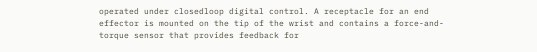operated under closedloop digital control. A receptacle for an end effector is mounted on the tip of the wrist and contains a force-and-torque sensor that provides feedback for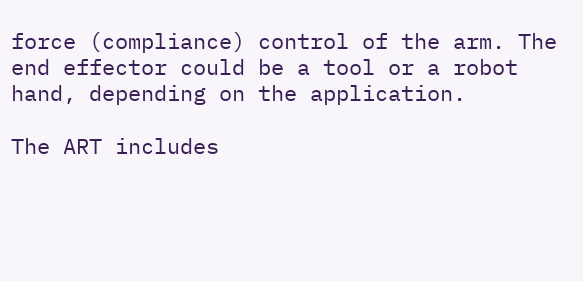force (compliance) control of the arm. The end effector could be a tool or a robot hand, depending on the application.

The ART includes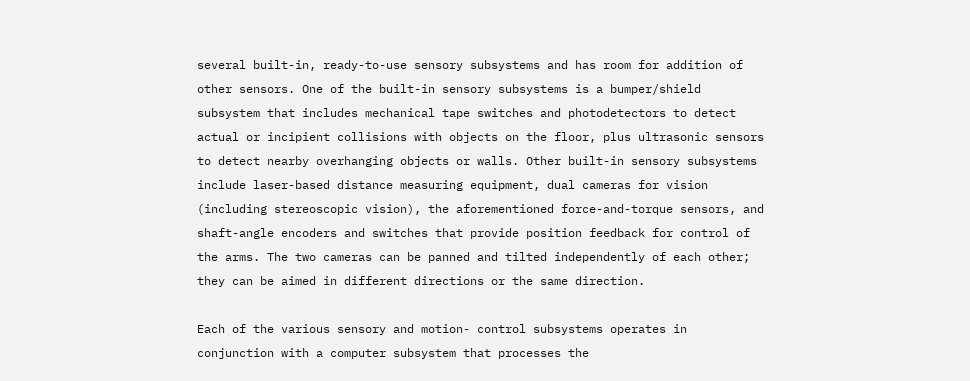several built-in, ready-to-use sensory subsystems and has room for addition of other sensors. One of the built-in sensory subsystems is a bumper/shield subsystem that includes mechanical tape switches and photodetectors to detect actual or incipient collisions with objects on the floor, plus ultrasonic sensors to detect nearby overhanging objects or walls. Other built-in sensory subsystems include laser-based distance measuring equipment, dual cameras for vision (including stereoscopic vision), the aforementioned force-and-torque sensors, and shaft-angle encoders and switches that provide position feedback for control of the arms. The two cameras can be panned and tilted independently of each other; they can be aimed in different directions or the same direction.

Each of the various sensory and motion- control subsystems operates in conjunction with a computer subsystem that processes the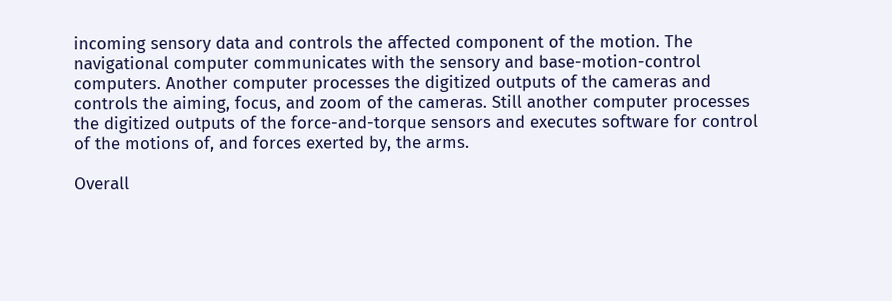incoming sensory data and controls the affected component of the motion. The navigational computer communicates with the sensory and base-motion-control computers. Another computer processes the digitized outputs of the cameras and controls the aiming, focus, and zoom of the cameras. Still another computer processes the digitized outputs of the force-and-torque sensors and executes software for control of the motions of, and forces exerted by, the arms.

Overall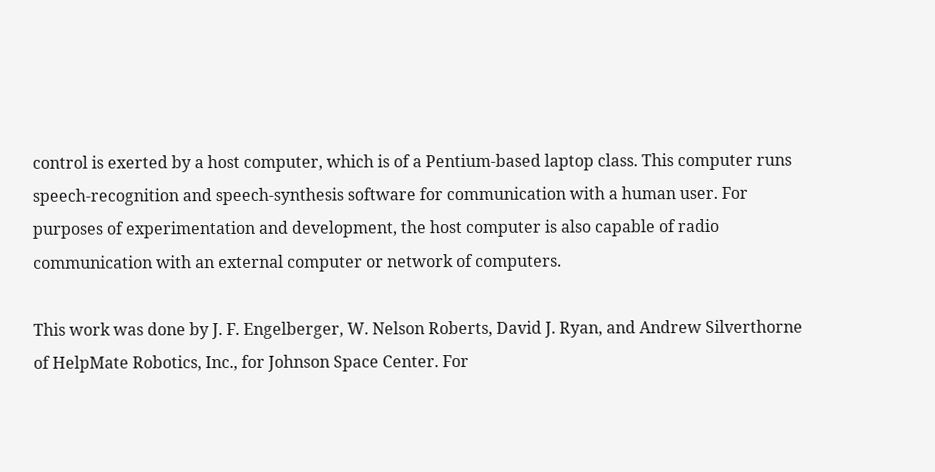control is exerted by a host computer, which is of a Pentium-based laptop class. This computer runs speech-recognition and speech-synthesis software for communication with a human user. For purposes of experimentation and development, the host computer is also capable of radio communication with an external computer or network of computers.

This work was done by J. F. Engelberger, W. Nelson Roberts, David J. Ryan, and Andrew Silverthorne of HelpMate Robotics, Inc., for Johnson Space Center. For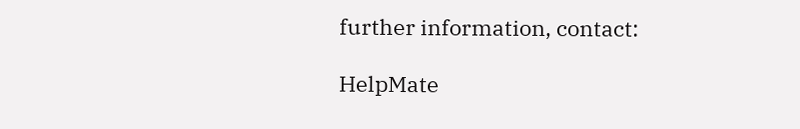further information, contact:

HelpMate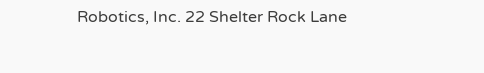Robotics, Inc. 22 Shelter Rock Lane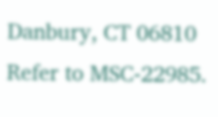Danbury, CT 06810 Refer to MSC-22985.